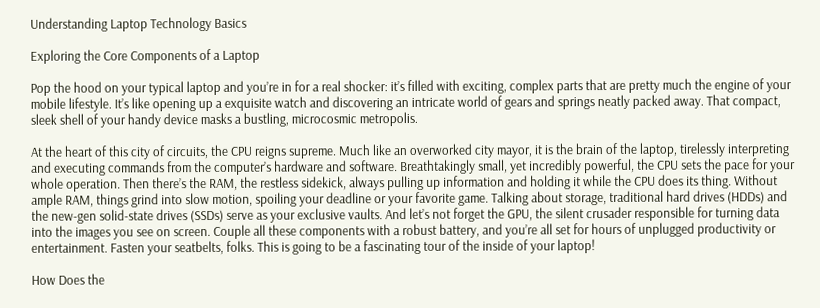Understanding Laptop Technology Basics

Exploring the Core Components of a Laptop

Pop the hood on your typical laptop and you’re in for a real shocker: it’s filled with exciting, complex parts that are pretty much the engine of your mobile lifestyle. It’s like opening up a exquisite watch and discovering an intricate world of gears and springs neatly packed away. That compact, sleek shell of your handy device masks a bustling, microcosmic metropolis.

At the heart of this city of circuits, the CPU reigns supreme. Much like an overworked city mayor, it is the brain of the laptop, tirelessly interpreting and executing commands from the computer’s hardware and software. Breathtakingly small, yet incredibly powerful, the CPU sets the pace for your whole operation. Then there’s the RAM, the restless sidekick, always pulling up information and holding it while the CPU does its thing. Without ample RAM, things grind into slow motion, spoiling your deadline or your favorite game. Talking about storage, traditional hard drives (HDDs) and the new-gen solid-state drives (SSDs) serve as your exclusive vaults. And let’s not forget the GPU, the silent crusader responsible for turning data into the images you see on screen. Couple all these components with a robust battery, and you’re all set for hours of unplugged productivity or entertainment. Fasten your seatbelts, folks. This is going to be a fascinating tour of the inside of your laptop!

How Does the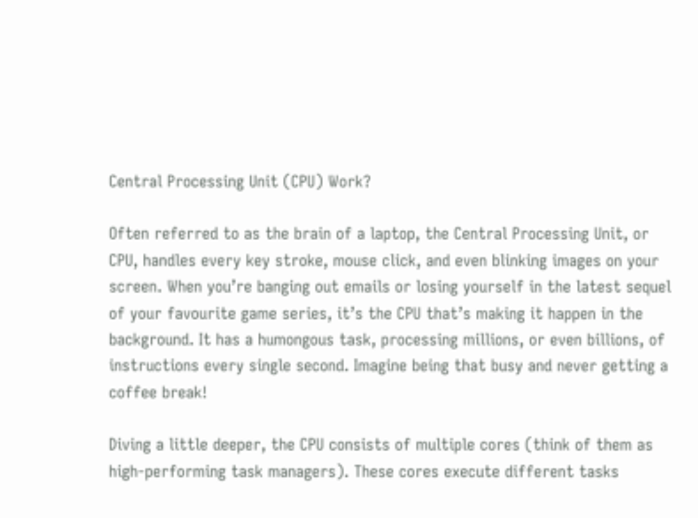Central Processing Unit (CPU) Work?

Often referred to as the brain of a laptop, the Central Processing Unit, or CPU, handles every key stroke, mouse click, and even blinking images on your screen. When you’re banging out emails or losing yourself in the latest sequel of your favourite game series, it’s the CPU that’s making it happen in the background. It has a humongous task, processing millions, or even billions, of instructions every single second. Imagine being that busy and never getting a coffee break!

Diving a little deeper, the CPU consists of multiple cores (think of them as high-performing task managers). These cores execute different tasks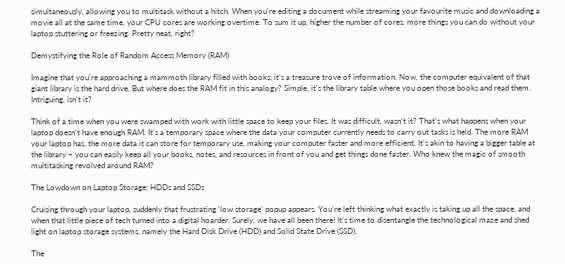simultaneously, allowing you to multitask without a hitch. When you’re editing a document while streaming your favourite music and downloading a movie all at the same time, your CPU cores are working overtime. To sum it up, higher the number of cores, more things you can do without your laptop stuttering or freezing. Pretty neat, right?

Demystifying the Role of Random Access Memory (RAM)

Imagine that you’re approaching a mammoth library filled with books; it’s a treasure trove of information. Now, the computer equivalent of that giant library is the hard drive. But where does the RAM fit in this analogy? Simple, it’s the library table where you open those books and read them. Intriguing, isn’t it?

Think of a time when you were swamped with work with little space to keep your files. It was difficult, wasn’t it? That’s what happens when your laptop doesn’t have enough RAM. It’s a temporary space where the data your computer currently needs to carry out tasks is held. The more RAM your laptop has, the more data it can store for temporary use, making your computer faster and more efficient. It’s akin to having a bigger table at the library – you can easily keep all your books, notes, and resources in front of you and get things done faster. Who knew the magic of smooth multitasking revolved around RAM?

The Lowdown on Laptop Storage: HDDs and SSDs

Cruising through your laptop, suddenly that frustrating ‘low storage’ popup appears. You’re left thinking what exactly is taking up all the space, and when that little piece of tech turned into a digital hoarder. Surely, we have all been there! It’s time to disentangle the technological maze and shed light on laptop storage systems, namely the Hard Disk Drive (HDD) and Solid State Drive (SSD).

The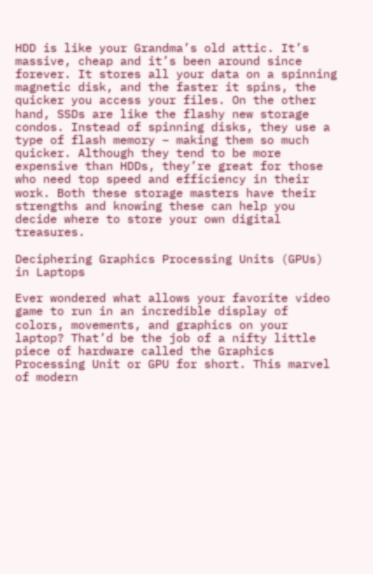HDD is like your Grandma’s old attic. It’s massive, cheap and it’s been around since forever. It stores all your data on a spinning magnetic disk, and the faster it spins, the quicker you access your files. On the other hand, SSDs are like the flashy new storage condos. Instead of spinning disks, they use a type of flash memory – making them so much quicker. Although they tend to be more expensive than HDDs, they’re great for those who need top speed and efficiency in their work. Both these storage masters have their strengths and knowing these can help you decide where to store your own digital treasures.

Deciphering Graphics Processing Units (GPUs) in Laptops

Ever wondered what allows your favorite video game to run in an incredible display of colors, movements, and graphics on your laptop? That’d be the job of a nifty little piece of hardware called the Graphics Processing Unit or GPU for short. This marvel of modern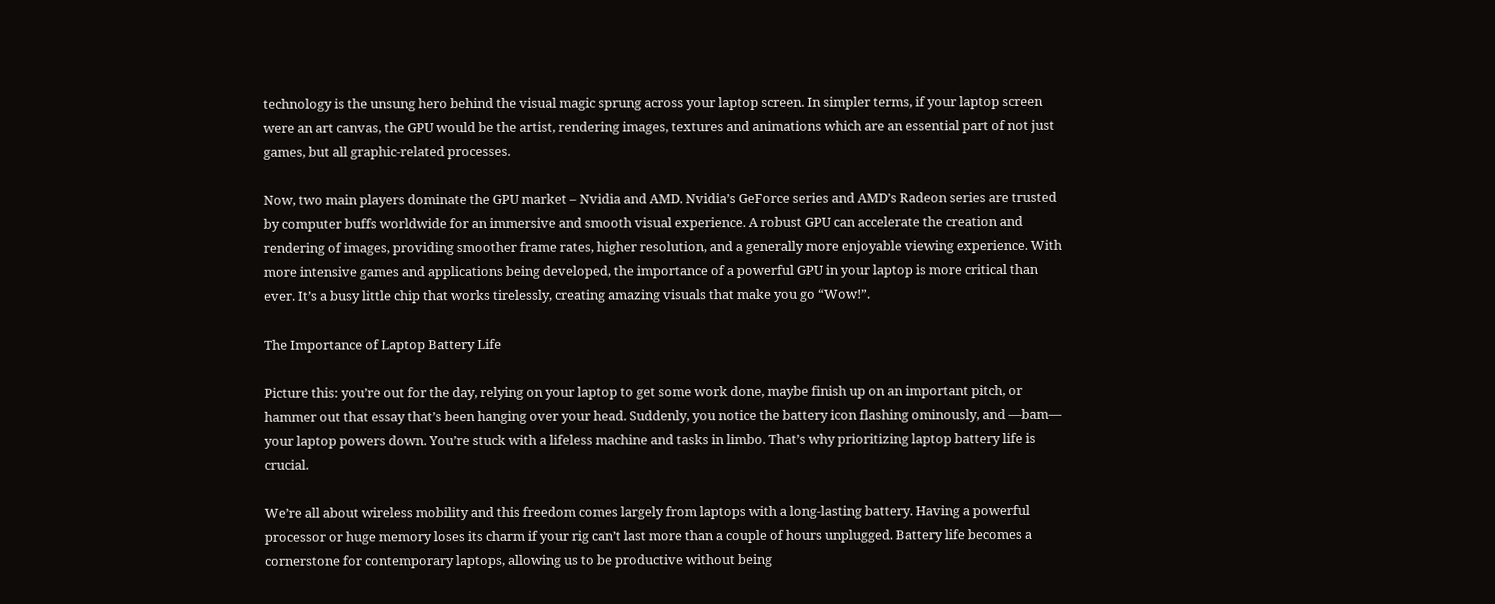technology is the unsung hero behind the visual magic sprung across your laptop screen. In simpler terms, if your laptop screen were an art canvas, the GPU would be the artist, rendering images, textures and animations which are an essential part of not just games, but all graphic-related processes.

Now, two main players dominate the GPU market – Nvidia and AMD. Nvidia’s GeForce series and AMD’s Radeon series are trusted by computer buffs worldwide for an immersive and smooth visual experience. A robust GPU can accelerate the creation and rendering of images, providing smoother frame rates, higher resolution, and a generally more enjoyable viewing experience. With more intensive games and applications being developed, the importance of a powerful GPU in your laptop is more critical than ever. It’s a busy little chip that works tirelessly, creating amazing visuals that make you go “Wow!”.

The Importance of Laptop Battery Life

Picture this: you’re out for the day, relying on your laptop to get some work done, maybe finish up on an important pitch, or hammer out that essay that’s been hanging over your head. Suddenly, you notice the battery icon flashing ominously, and —bam— your laptop powers down. You’re stuck with a lifeless machine and tasks in limbo. That’s why prioritizing laptop battery life is crucial.

We’re all about wireless mobility and this freedom comes largely from laptops with a long-lasting battery. Having a powerful processor or huge memory loses its charm if your rig can’t last more than a couple of hours unplugged. Battery life becomes a cornerstone for contemporary laptops, allowing us to be productive without being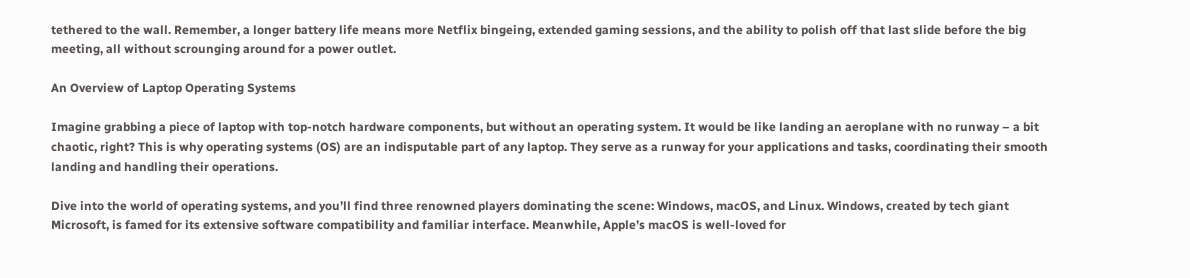tethered to the wall. Remember, a longer battery life means more Netflix bingeing, extended gaming sessions, and the ability to polish off that last slide before the big meeting, all without scrounging around for a power outlet.

An Overview of Laptop Operating Systems

Imagine grabbing a piece of laptop with top-notch hardware components, but without an operating system. It would be like landing an aeroplane with no runway – a bit chaotic, right? This is why operating systems (OS) are an indisputable part of any laptop. They serve as a runway for your applications and tasks, coordinating their smooth landing and handling their operations.

Dive into the world of operating systems, and you’ll find three renowned players dominating the scene: Windows, macOS, and Linux. Windows, created by tech giant Microsoft, is famed for its extensive software compatibility and familiar interface. Meanwhile, Apple’s macOS is well-loved for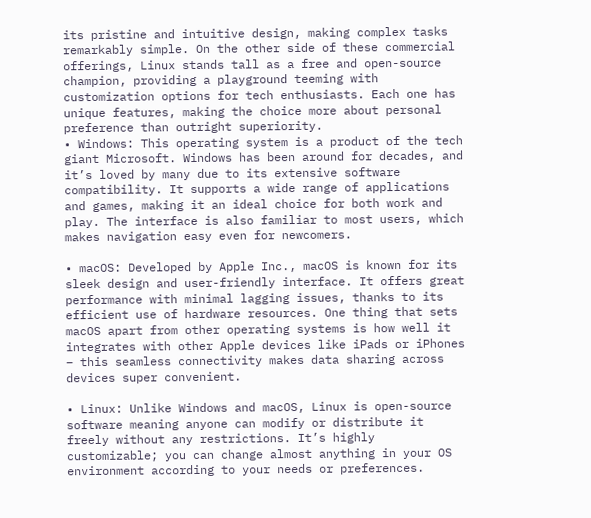its pristine and intuitive design, making complex tasks remarkably simple. On the other side of these commercial offerings, Linux stands tall as a free and open-source champion, providing a playground teeming with customization options for tech enthusiasts. Each one has unique features, making the choice more about personal preference than outright superiority.
• Windows: This operating system is a product of the tech giant Microsoft. Windows has been around for decades, and it’s loved by many due to its extensive software compatibility. It supports a wide range of applications and games, making it an ideal choice for both work and play. The interface is also familiar to most users, which makes navigation easy even for newcomers.

• macOS: Developed by Apple Inc., macOS is known for its sleek design and user-friendly interface. It offers great performance with minimal lagging issues, thanks to its efficient use of hardware resources. One thing that sets macOS apart from other operating systems is how well it integrates with other Apple devices like iPads or iPhones – this seamless connectivity makes data sharing across devices super convenient.

• Linux: Unlike Windows and macOS, Linux is open-source software meaning anyone can modify or distribute it freely without any restrictions. It’s highly customizable; you can change almost anything in your OS environment according to your needs or preferences.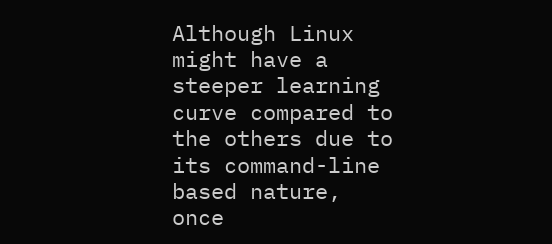Although Linux might have a steeper learning curve compared to the others due to its command-line based nature, once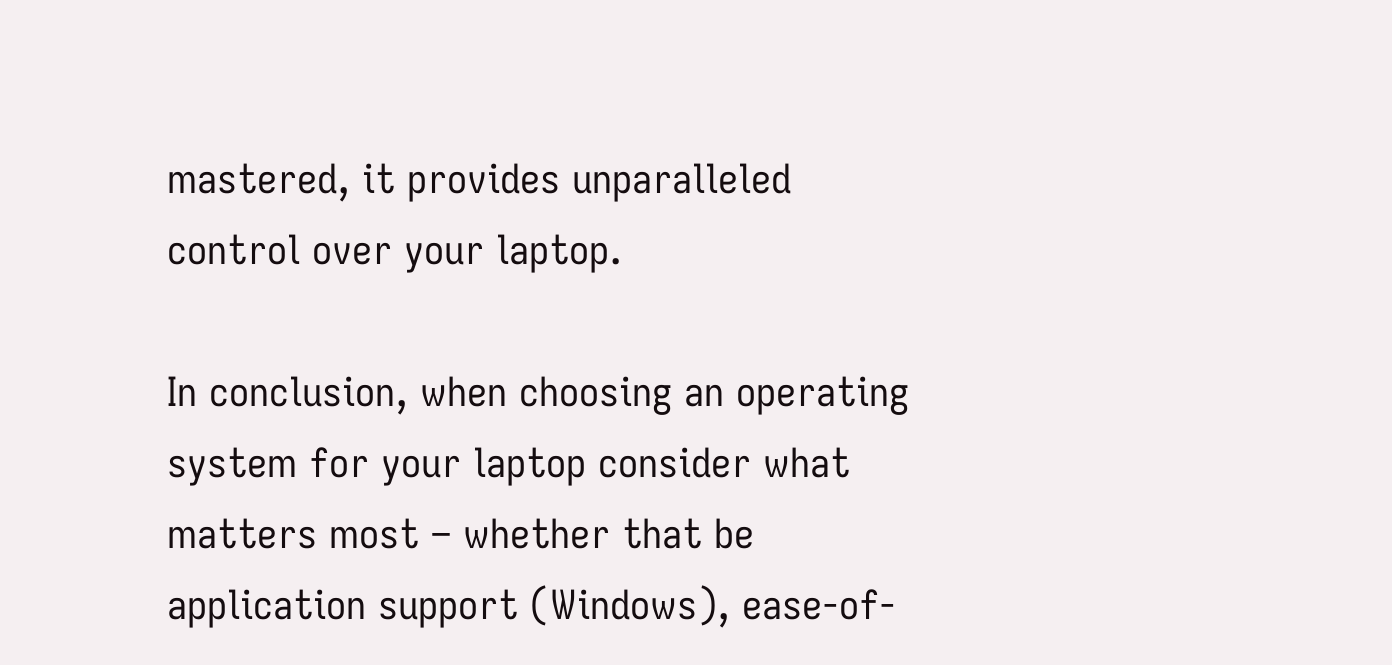mastered, it provides unparalleled control over your laptop.

In conclusion, when choosing an operating system for your laptop consider what matters most – whether that be application support (Windows), ease-of-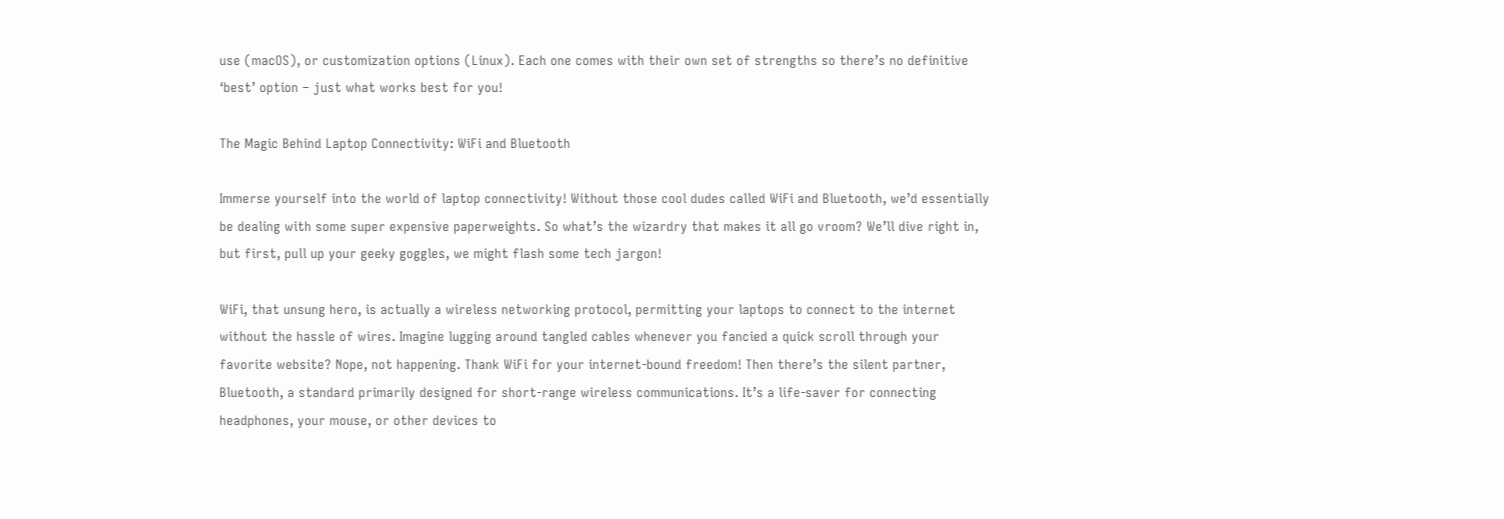use (macOS), or customization options (Linux). Each one comes with their own set of strengths so there’s no definitive ‘best’ option – just what works best for you!

The Magic Behind Laptop Connectivity: WiFi and Bluetooth

Immerse yourself into the world of laptop connectivity! Without those cool dudes called WiFi and Bluetooth, we’d essentially be dealing with some super expensive paperweights. So what’s the wizardry that makes it all go vroom? We’ll dive right in, but first, pull up your geeky goggles, we might flash some tech jargon!

WiFi, that unsung hero, is actually a wireless networking protocol, permitting your laptops to connect to the internet without the hassle of wires. Imagine lugging around tangled cables whenever you fancied a quick scroll through your favorite website? Nope, not happening. Thank WiFi for your internet-bound freedom! Then there’s the silent partner, Bluetooth, a standard primarily designed for short-range wireless communications. It’s a life-saver for connecting headphones, your mouse, or other devices to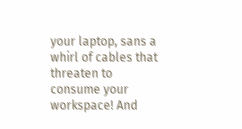your laptop, sans a whirl of cables that threaten to consume your workspace! And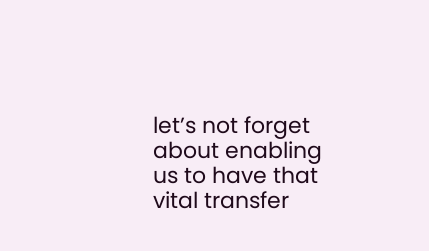let’s not forget about enabling us to have that vital transfer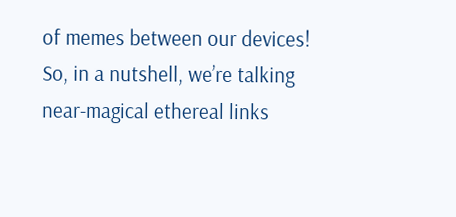of memes between our devices! So, in a nutshell, we’re talking near-magical ethereal links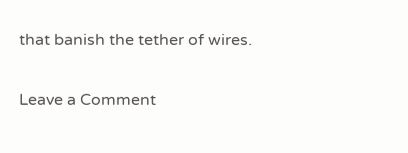that banish the tether of wires.

Leave a Comment